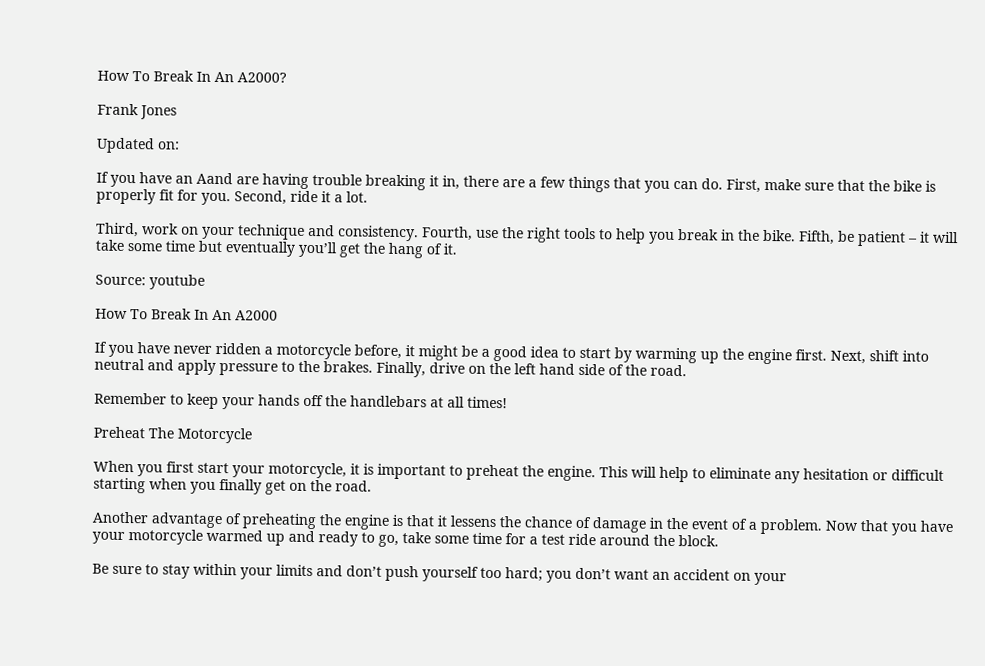How To Break In An A2000?

Frank Jones

Updated on:

If you have an Aand are having trouble breaking it in, there are a few things that you can do. First, make sure that the bike is properly fit for you. Second, ride it a lot.

Third, work on your technique and consistency. Fourth, use the right tools to help you break in the bike. Fifth, be patient – it will take some time but eventually you’ll get the hang of it.

Source: youtube

How To Break In An A2000

If you have never ridden a motorcycle before, it might be a good idea to start by warming up the engine first. Next, shift into neutral and apply pressure to the brakes. Finally, drive on the left hand side of the road.

Remember to keep your hands off the handlebars at all times!

Preheat The Motorcycle

When you first start your motorcycle, it is important to preheat the engine. This will help to eliminate any hesitation or difficult starting when you finally get on the road.

Another advantage of preheating the engine is that it lessens the chance of damage in the event of a problem. Now that you have your motorcycle warmed up and ready to go, take some time for a test ride around the block.

Be sure to stay within your limits and don’t push yourself too hard; you don’t want an accident on your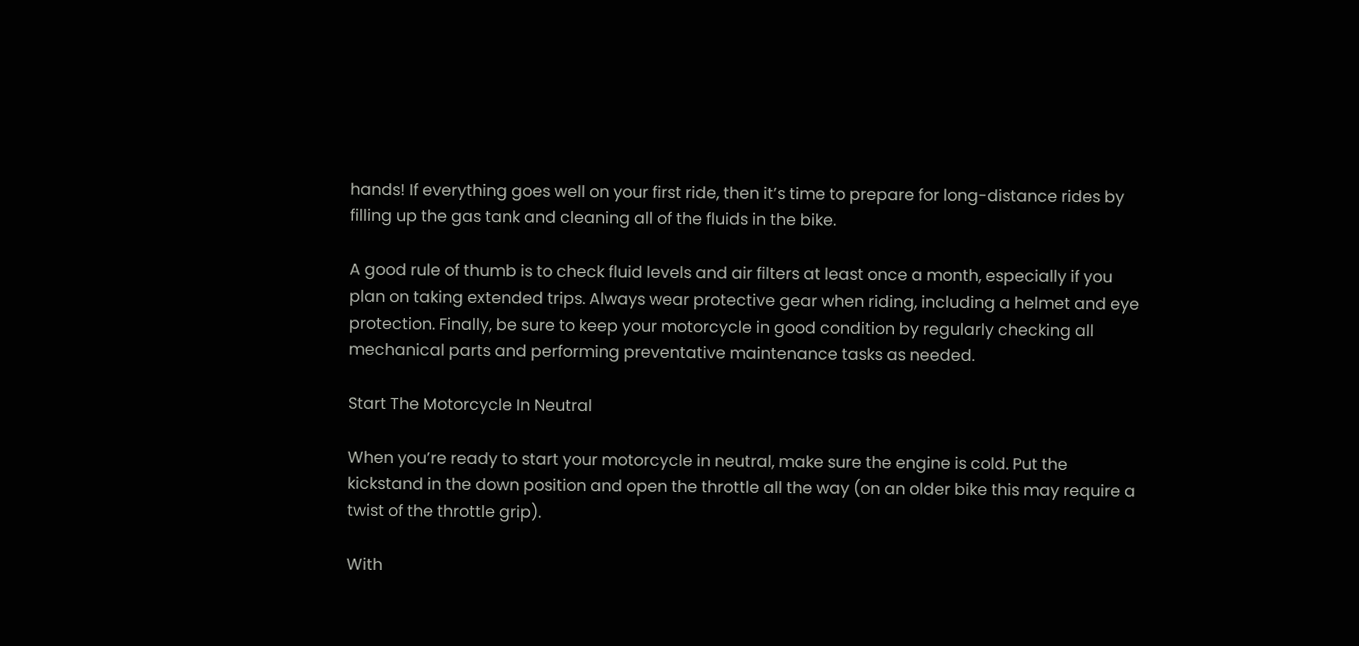hands! If everything goes well on your first ride, then it’s time to prepare for long-distance rides by filling up the gas tank and cleaning all of the fluids in the bike.

A good rule of thumb is to check fluid levels and air filters at least once a month, especially if you plan on taking extended trips. Always wear protective gear when riding, including a helmet and eye protection. Finally, be sure to keep your motorcycle in good condition by regularly checking all mechanical parts and performing preventative maintenance tasks as needed.

Start The Motorcycle In Neutral

When you’re ready to start your motorcycle in neutral, make sure the engine is cold. Put the kickstand in the down position and open the throttle all the way (on an older bike this may require a twist of the throttle grip).

With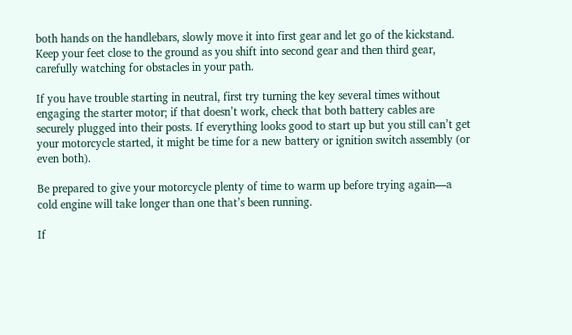both hands on the handlebars, slowly move it into first gear and let go of the kickstand. Keep your feet close to the ground as you shift into second gear and then third gear, carefully watching for obstacles in your path.

If you have trouble starting in neutral, first try turning the key several times without engaging the starter motor; if that doesn’t work, check that both battery cables are securely plugged into their posts. If everything looks good to start up but you still can’t get your motorcycle started, it might be time for a new battery or ignition switch assembly (or even both).

Be prepared to give your motorcycle plenty of time to warm up before trying again—a cold engine will take longer than one that’s been running.

If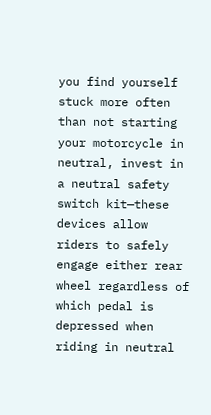you find yourself stuck more often than not starting your motorcycle in neutral, invest in a neutral safety switch kit—these devices allow riders to safely engage either rear wheel regardless of which pedal is depressed when riding in neutral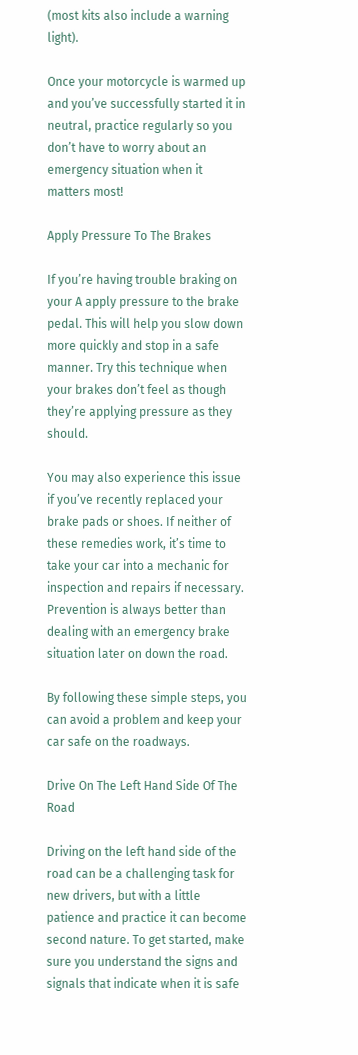(most kits also include a warning light).

Once your motorcycle is warmed up and you’ve successfully started it in neutral, practice regularly so you don’t have to worry about an emergency situation when it matters most!

Apply Pressure To The Brakes

If you’re having trouble braking on your A apply pressure to the brake pedal. This will help you slow down more quickly and stop in a safe manner. Try this technique when your brakes don’t feel as though they’re applying pressure as they should.

You may also experience this issue if you’ve recently replaced your brake pads or shoes. If neither of these remedies work, it’s time to take your car into a mechanic for inspection and repairs if necessary. Prevention is always better than dealing with an emergency brake situation later on down the road.

By following these simple steps, you can avoid a problem and keep your car safe on the roadways.

Drive On The Left Hand Side Of The Road

Driving on the left hand side of the road can be a challenging task for new drivers, but with a little patience and practice it can become second nature. To get started, make sure you understand the signs and signals that indicate when it is safe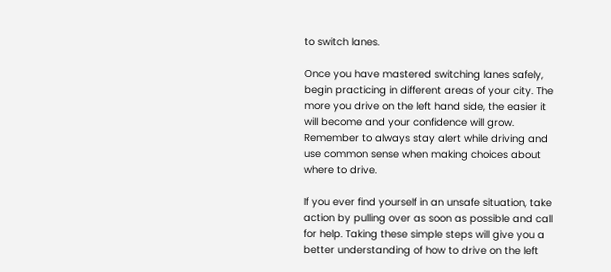to switch lanes.

Once you have mastered switching lanes safely, begin practicing in different areas of your city. The more you drive on the left hand side, the easier it will become and your confidence will grow. Remember to always stay alert while driving and use common sense when making choices about where to drive.

If you ever find yourself in an unsafe situation, take action by pulling over as soon as possible and call for help. Taking these simple steps will give you a better understanding of how to drive on the left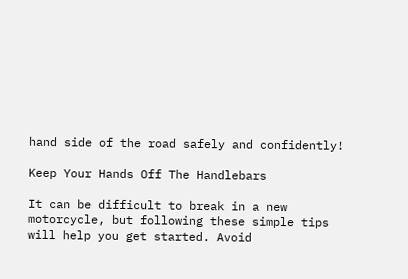hand side of the road safely and confidently!

Keep Your Hands Off The Handlebars

It can be difficult to break in a new motorcycle, but following these simple tips will help you get started. Avoid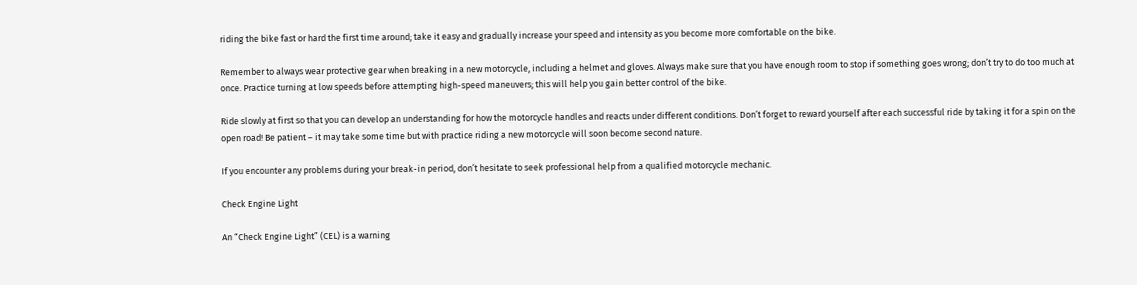riding the bike fast or hard the first time around; take it easy and gradually increase your speed and intensity as you become more comfortable on the bike.

Remember to always wear protective gear when breaking in a new motorcycle, including a helmet and gloves. Always make sure that you have enough room to stop if something goes wrong; don’t try to do too much at once. Practice turning at low speeds before attempting high-speed maneuvers; this will help you gain better control of the bike.

Ride slowly at first so that you can develop an understanding for how the motorcycle handles and reacts under different conditions. Don’t forget to reward yourself after each successful ride by taking it for a spin on the open road! Be patient – it may take some time but with practice riding a new motorcycle will soon become second nature.

If you encounter any problems during your break-in period, don’t hesitate to seek professional help from a qualified motorcycle mechanic.

Check Engine Light

An “Check Engine Light” (CEL) is a warning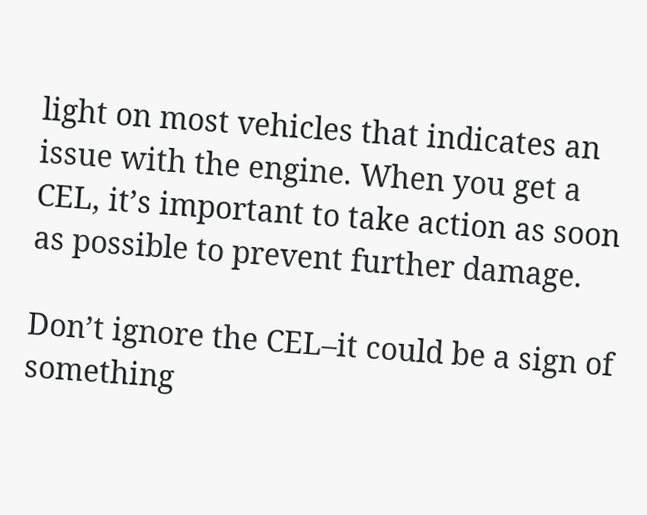light on most vehicles that indicates an issue with the engine. When you get a CEL, it’s important to take action as soon as possible to prevent further damage.

Don’t ignore the CEL–it could be a sign of something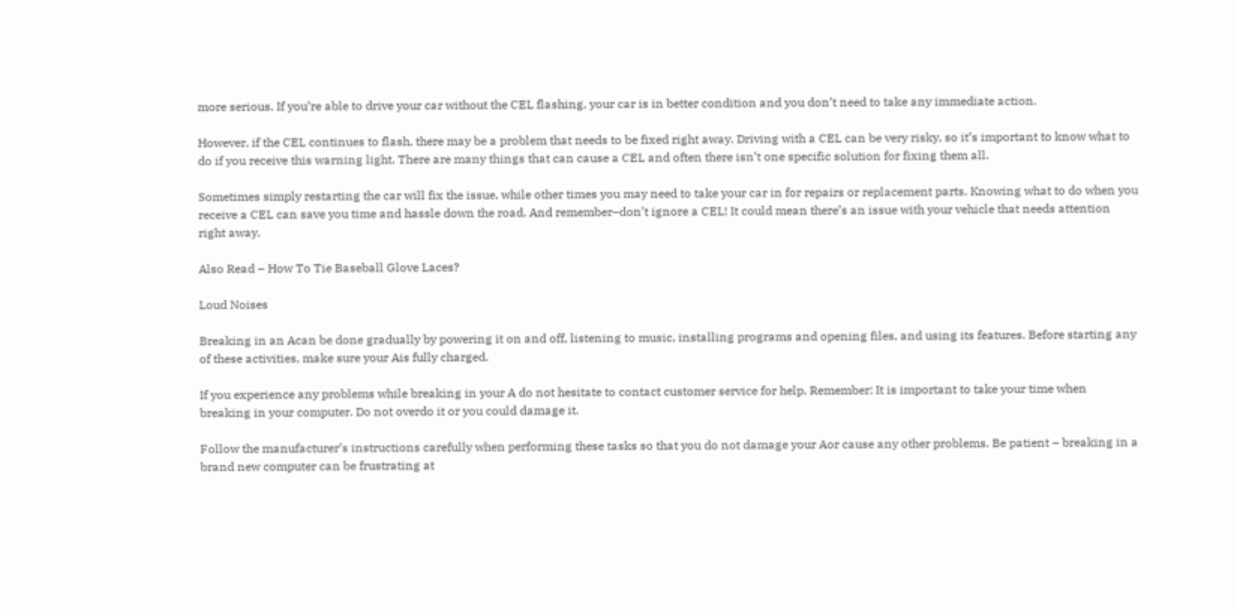more serious. If you’re able to drive your car without the CEL flashing, your car is in better condition and you don’t need to take any immediate action.

However, if the CEL continues to flash, there may be a problem that needs to be fixed right away. Driving with a CEL can be very risky, so it’s important to know what to do if you receive this warning light. There are many things that can cause a CEL and often there isn’t one specific solution for fixing them all.

Sometimes simply restarting the car will fix the issue, while other times you may need to take your car in for repairs or replacement parts. Knowing what to do when you receive a CEL can save you time and hassle down the road. And remember–don’t ignore a CEL! It could mean there’s an issue with your vehicle that needs attention right away.

Also Read – How To Tie Baseball Glove Laces?

Loud Noises

Breaking in an Acan be done gradually by powering it on and off, listening to music, installing programs and opening files, and using its features. Before starting any of these activities, make sure your Ais fully charged.

If you experience any problems while breaking in your A do not hesitate to contact customer service for help. Remember: It is important to take your time when breaking in your computer. Do not overdo it or you could damage it.

Follow the manufacturer’s instructions carefully when performing these tasks so that you do not damage your Aor cause any other problems. Be patient – breaking in a brand new computer can be frustrating at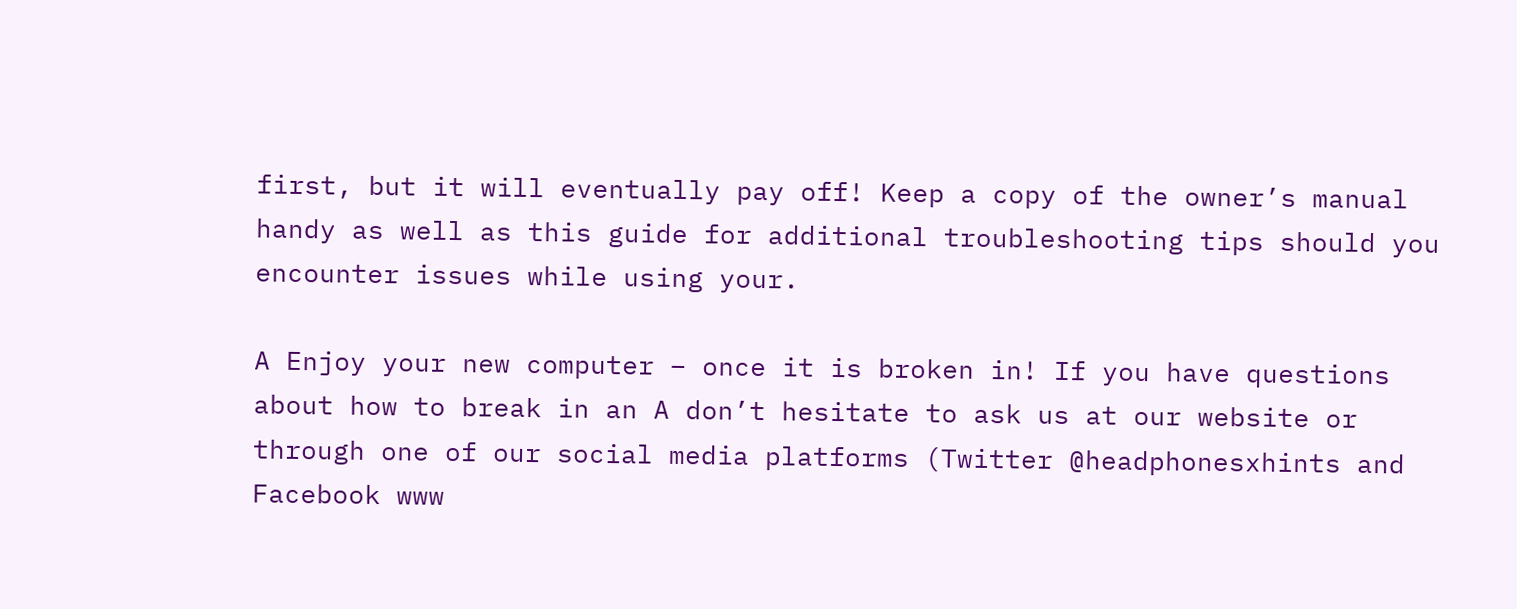first, but it will eventually pay off! Keep a copy of the owner’s manual handy as well as this guide for additional troubleshooting tips should you encounter issues while using your.

A Enjoy your new computer – once it is broken in! If you have questions about how to break in an A don’t hesitate to ask us at our website or through one of our social media platforms (Twitter @headphonesxhints and Facebook www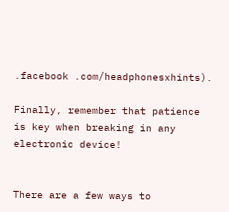.facebook .com/headphonesxhints).

Finally, remember that patience is key when breaking in any electronic device!


There are a few ways to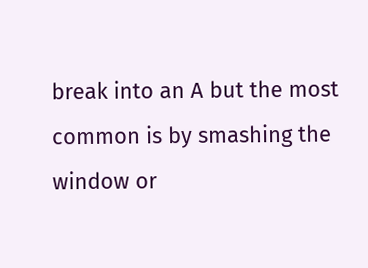break into an A but the most common is by smashing the window or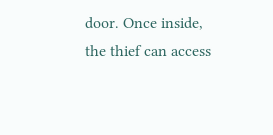door. Once inside, the thief can access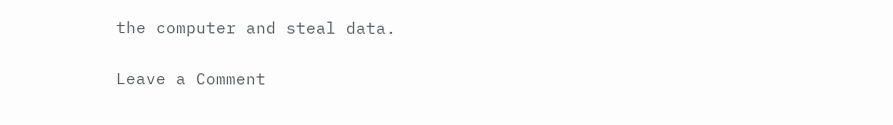the computer and steal data.

Leave a Comment